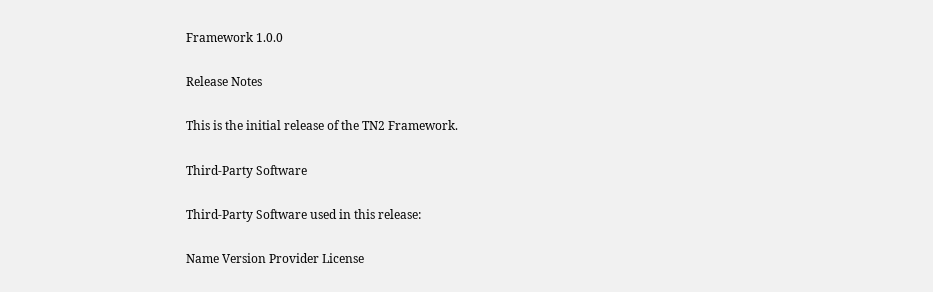Framework 1.0.0

Release Notes

This is the initial release of the TN2 Framework.

Third-Party Software

Third-Party Software used in this release:

Name Version Provider License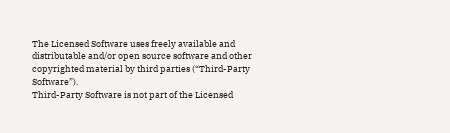The Licensed Software uses freely available and distributable and/or open source software and other copyrighted material by third parties (“Third-Party Software”).
Third-Party Software is not part of the Licensed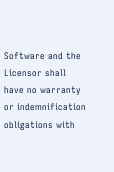Software and the Licensor shall have no warranty or indemnification obligations with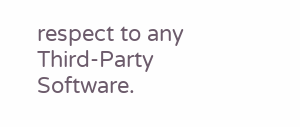respect to any Third-Party Software.